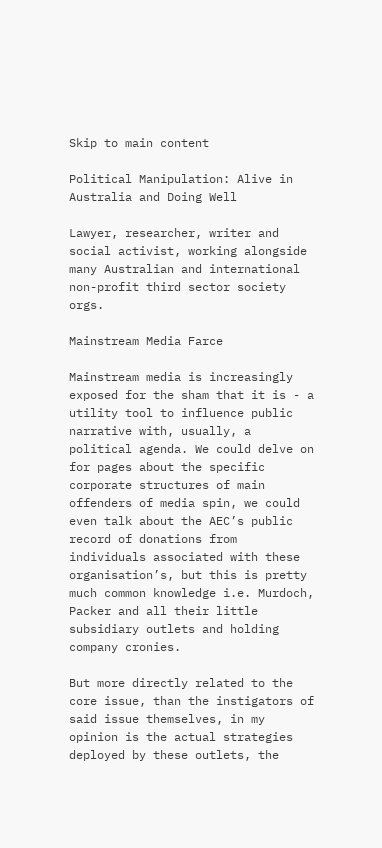Skip to main content

Political Manipulation: Alive in Australia and Doing Well

Lawyer, researcher, writer and social activist, working alongside many Australian and international non-profit third sector society orgs.

Mainstream Media Farce

Mainstream media is increasingly exposed for the sham that it is - a utility tool to influence public narrative with, usually, a political agenda. We could delve on for pages about the specific corporate structures of main offenders of media spin, we could even talk about the AEC’s public record of donations from individuals associated with these organisation’s, but this is pretty much common knowledge i.e. Murdoch, Packer and all their little subsidiary outlets and holding company cronies.

But more directly related to the core issue, than the instigators of said issue themselves, in my opinion is the actual strategies deployed by these outlets, the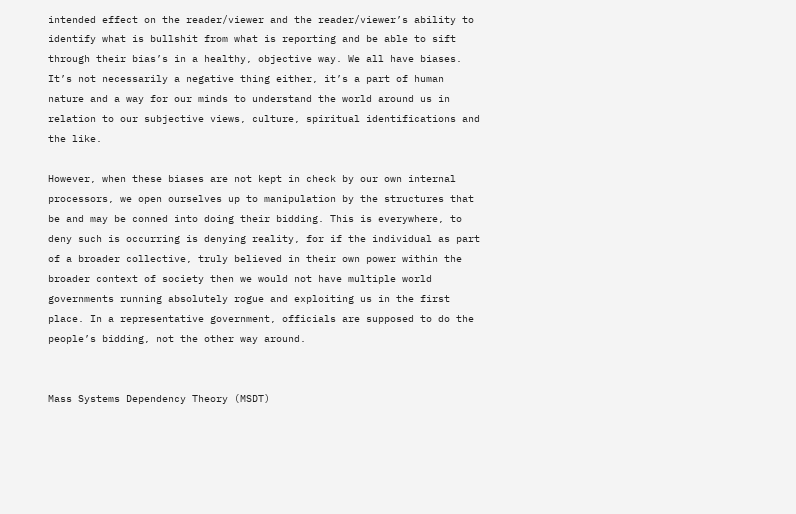intended effect on the reader/viewer and the reader/viewer’s ability to identify what is bullshit from what is reporting and be able to sift through their bias’s in a healthy, objective way. We all have biases. It’s not necessarily a negative thing either, it’s a part of human nature and a way for our minds to understand the world around us in relation to our subjective views, culture, spiritual identifications and the like.

However, when these biases are not kept in check by our own internal processors, we open ourselves up to manipulation by the structures that be and may be conned into doing their bidding. This is everywhere, to deny such is occurring is denying reality, for if the individual as part of a broader collective, truly believed in their own power within the broader context of society then we would not have multiple world governments running absolutely rogue and exploiting us in the first place. In a representative government, officials are supposed to do the people’s bidding, not the other way around.


Mass Systems Dependency Theory (MSDT)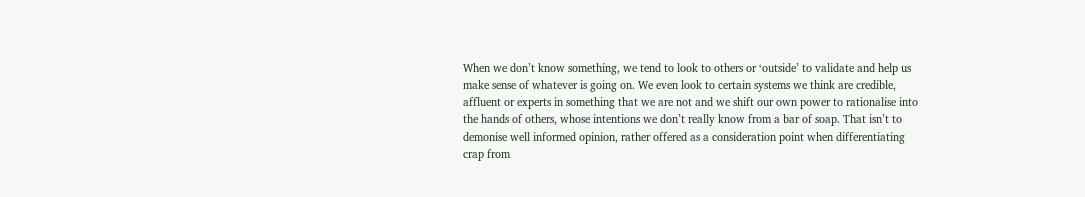When we don’t know something, we tend to look to others or ‘outside’ to validate and help us make sense of whatever is going on. We even look to certain systems we think are credible, affluent or experts in something that we are not and we shift our own power to rationalise into the hands of others, whose intentions we don’t really know from a bar of soap. That isn’t to demonise well informed opinion, rather offered as a consideration point when differentiating crap from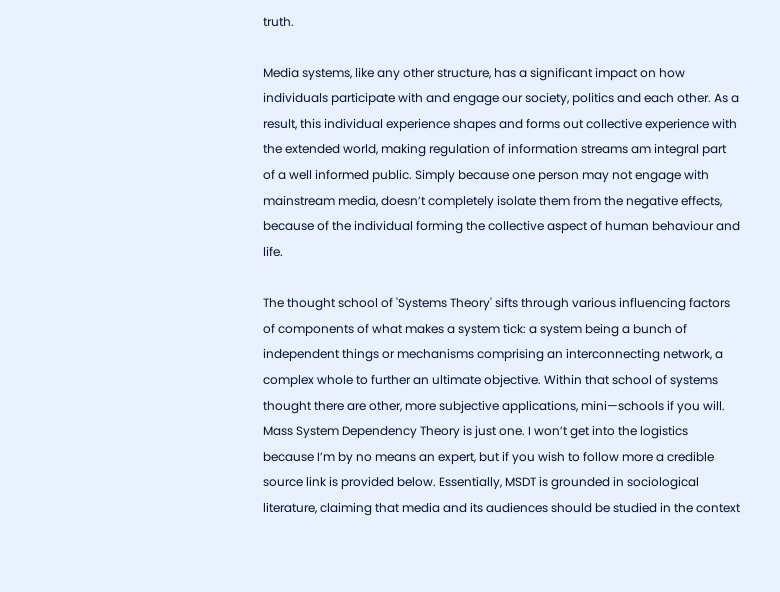truth.

Media systems, like any other structure, has a significant impact on how individuals participate with and engage our society, politics and each other. As a result, this individual experience shapes and forms out collective experience with the extended world, making regulation of information streams am integral part of a well informed public. Simply because one person may not engage with mainstream media, doesn’t completely isolate them from the negative effects, because of the individual forming the collective aspect of human behaviour and life.

The thought school of 'Systems Theory' sifts through various influencing factors of components of what makes a system tick: a system being a bunch of independent things or mechanisms comprising an interconnecting network, a complex whole to further an ultimate objective. Within that school of systems thought there are other, more subjective applications, mini—schools if you will. Mass System Dependency Theory is just one. I won’t get into the logistics because I’m by no means an expert, but if you wish to follow more a credible source link is provided below. Essentially, MSDT is grounded in sociological literature, claiming that media and its audiences should be studied in the context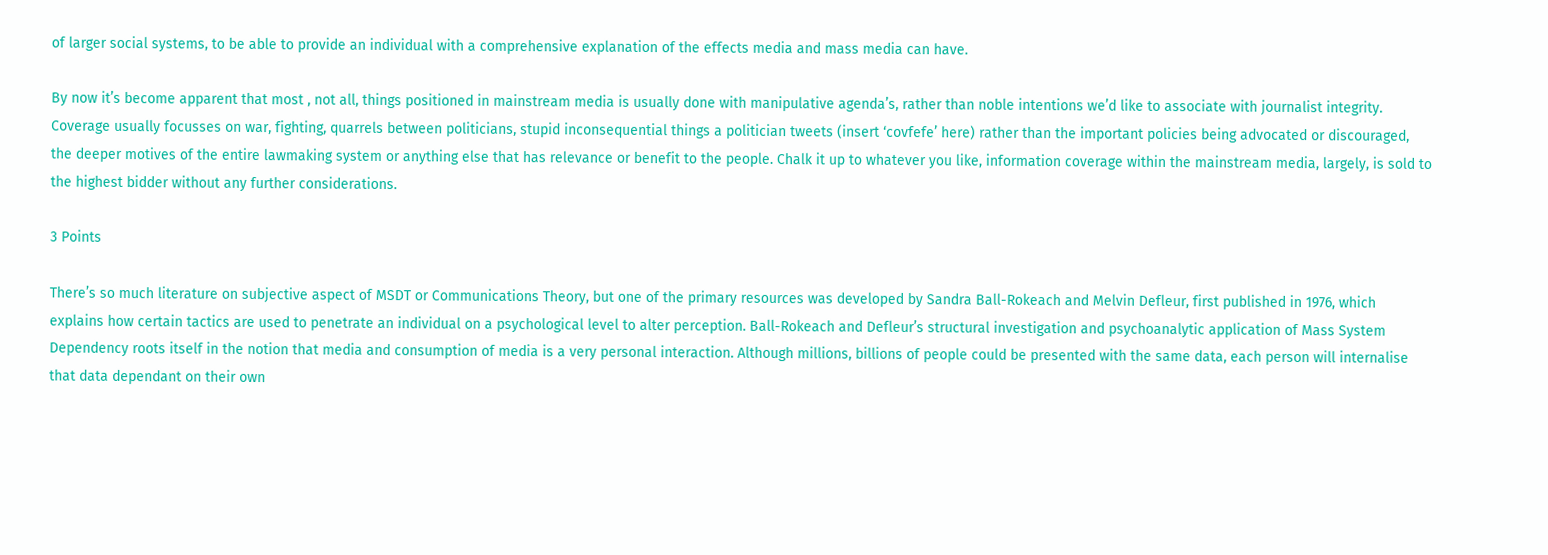of larger social systems, to be able to provide an individual with a comprehensive explanation of the effects media and mass media can have.

By now it’s become apparent that most , not all, things positioned in mainstream media is usually done with manipulative agenda’s, rather than noble intentions we’d like to associate with journalist integrity. Coverage usually focusses on war, fighting, quarrels between politicians, stupid inconsequential things a politician tweets (insert ‘covfefe’ here) rather than the important policies being advocated or discouraged, the deeper motives of the entire lawmaking system or anything else that has relevance or benefit to the people. Chalk it up to whatever you like, information coverage within the mainstream media, largely, is sold to the highest bidder without any further considerations.

3 Points

There’s so much literature on subjective aspect of MSDT or Communications Theory, but one of the primary resources was developed by Sandra Ball-Rokeach and Melvin Defleur, first published in 1976, which explains how certain tactics are used to penetrate an individual on a psychological level to alter perception. Ball-Rokeach and Defleur’s structural investigation and psychoanalytic application of Mass System Dependency roots itself in the notion that media and consumption of media is a very personal interaction. Although millions, billions of people could be presented with the same data, each person will internalise that data dependant on their own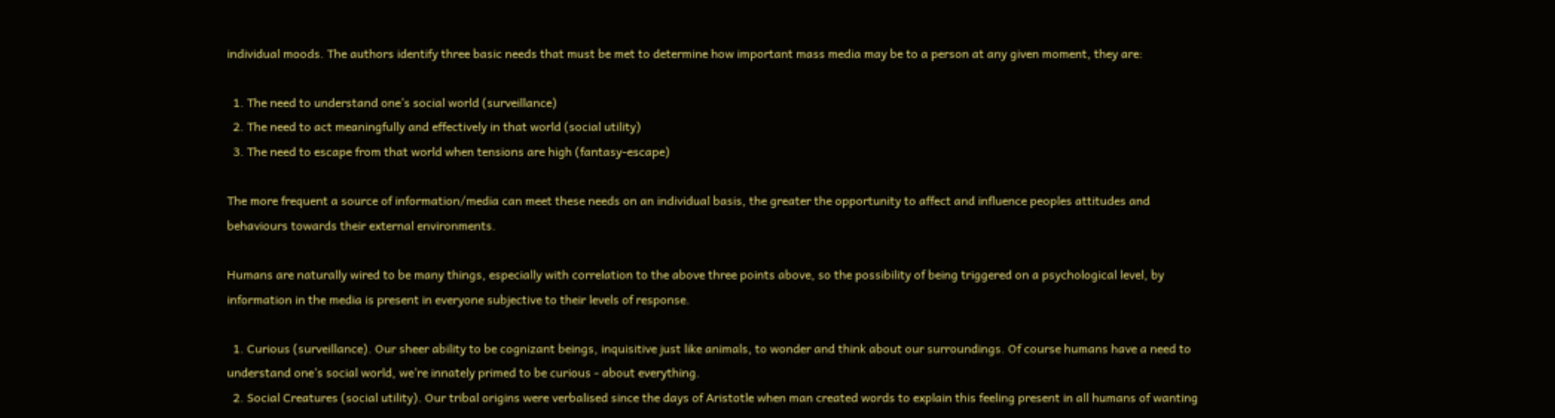individual moods. The authors identify three basic needs that must be met to determine how important mass media may be to a person at any given moment, they are:

  1. The need to understand one’s social world (surveillance)
  2. The need to act meaningfully and effectively in that world (social utility)
  3. The need to escape from that world when tensions are high (fantasy-escape)

The more frequent a source of information/media can meet these needs on an individual basis, the greater the opportunity to affect and influence peoples attitudes and behaviours towards their external environments.

Humans are naturally wired to be many things, especially with correlation to the above three points above, so the possibility of being triggered on a psychological level, by information in the media is present in everyone subjective to their levels of response.

  1. Curious (surveillance). Our sheer ability to be cognizant beings, inquisitive just like animals, to wonder and think about our surroundings. Of course humans have a need to understand one’s social world, we’re innately primed to be curious - about everything.
  2. Social Creatures (social utility). Our tribal origins were verbalised since the days of Aristotle when man created words to explain this feeling present in all humans of wanting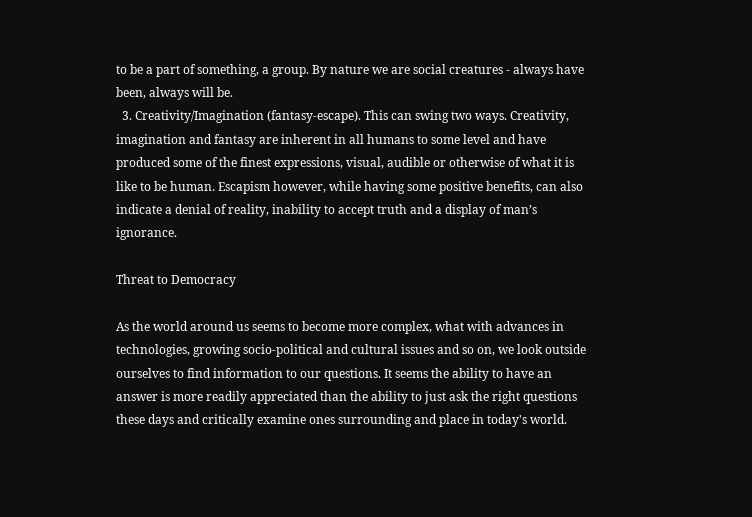to be a part of something, a group. By nature we are social creatures - always have been, always will be.
  3. Creativity/Imagination (fantasy-escape). This can swing two ways. Creativity, imagination and fantasy are inherent in all humans to some level and have produced some of the finest expressions, visual, audible or otherwise of what it is like to be human. Escapism however, while having some positive benefits, can also indicate a denial of reality, inability to accept truth and a display of man’s ignorance.

Threat to Democracy

As the world around us seems to become more complex, what with advances in technologies, growing socio-political and cultural issues and so on, we look outside ourselves to find information to our questions. It seems the ability to have an answer is more readily appreciated than the ability to just ask the right questions these days and critically examine ones surrounding and place in today's world.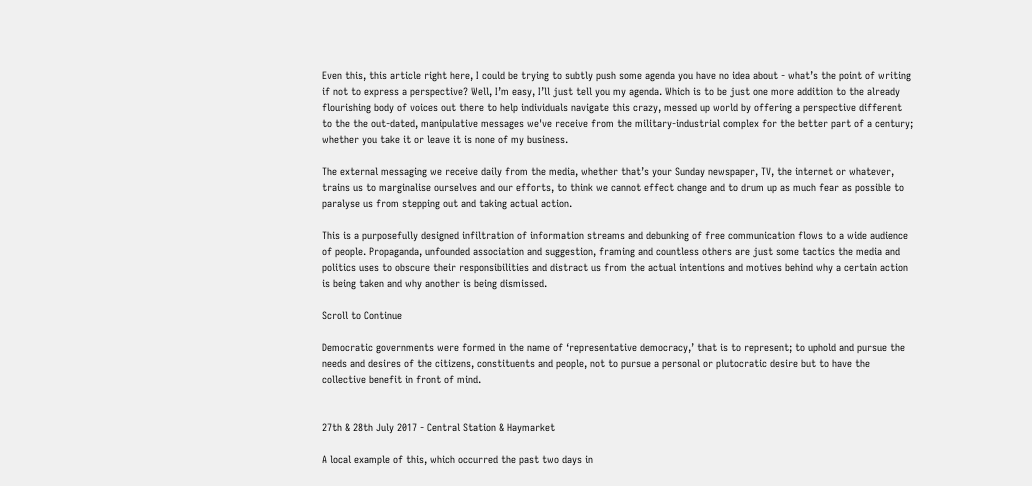Even this, this article right here, I could be trying to subtly push some agenda you have no idea about - what’s the point of writing if not to express a perspective? Well, I’m easy, I’ll just tell you my agenda. Which is to be just one more addition to the already flourishing body of voices out there to help individuals navigate this crazy, messed up world by offering a perspective different to the the out-dated, manipulative messages we've receive from the military-industrial complex for the better part of a century; whether you take it or leave it is none of my business.

The external messaging we receive daily from the media, whether that’s your Sunday newspaper, TV, the internet or whatever, trains us to marginalise ourselves and our efforts, to think we cannot effect change and to drum up as much fear as possible to paralyse us from stepping out and taking actual action.

This is a purposefully designed infiltration of information streams and debunking of free communication flows to a wide audience of people. Propaganda, unfounded association and suggestion, framing and countless others are just some tactics the media and politics uses to obscure their responsibilities and distract us from the actual intentions and motives behind why a certain action is being taken and why another is being dismissed.

Scroll to Continue

Democratic governments were formed in the name of ‘representative democracy,’ that is to represent; to uphold and pursue the needs and desires of the citizens, constituents and people, not to pursue a personal or plutocratic desire but to have the collective benefit in front of mind.


27th & 28th July 2017 - Central Station & Haymarket

A local example of this, which occurred the past two days in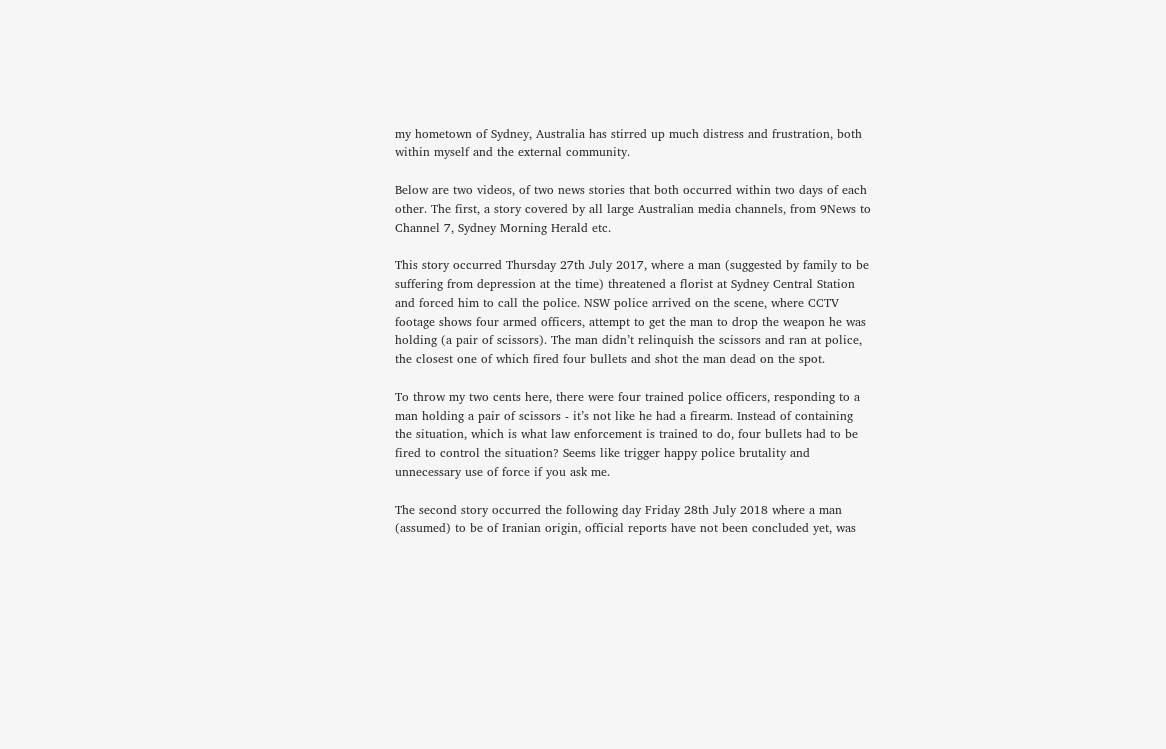my hometown of Sydney, Australia has stirred up much distress and frustration, both within myself and the external community.

Below are two videos, of two news stories that both occurred within two days of each other. The first, a story covered by all large Australian media channels, from 9News to Channel 7, Sydney Morning Herald etc.

This story occurred Thursday 27th July 2017, where a man (suggested by family to be suffering from depression at the time) threatened a florist at Sydney Central Station and forced him to call the police. NSW police arrived on the scene, where CCTV footage shows four armed officers, attempt to get the man to drop the weapon he was holding (a pair of scissors). The man didn’t relinquish the scissors and ran at police, the closest one of which fired four bullets and shot the man dead on the spot.

To throw my two cents here, there were four trained police officers, responding to a man holding a pair of scissors - it’s not like he had a firearm. Instead of containing the situation, which is what law enforcement is trained to do, four bullets had to be fired to control the situation? Seems like trigger happy police brutality and unnecessary use of force if you ask me.

The second story occurred the following day Friday 28th July 2018 where a man (assumed) to be of Iranian origin, official reports have not been concluded yet, was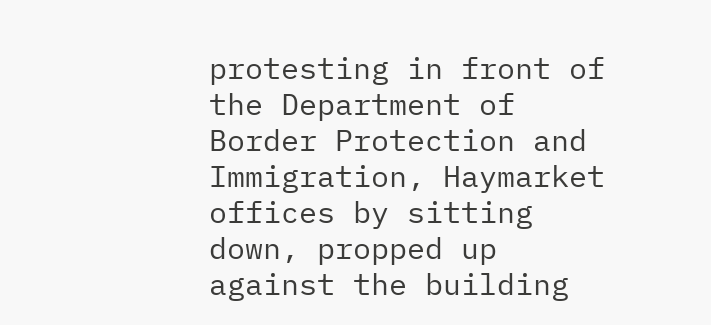protesting in front of the Department of Border Protection and Immigration, Haymarket offices by sitting down, propped up against the building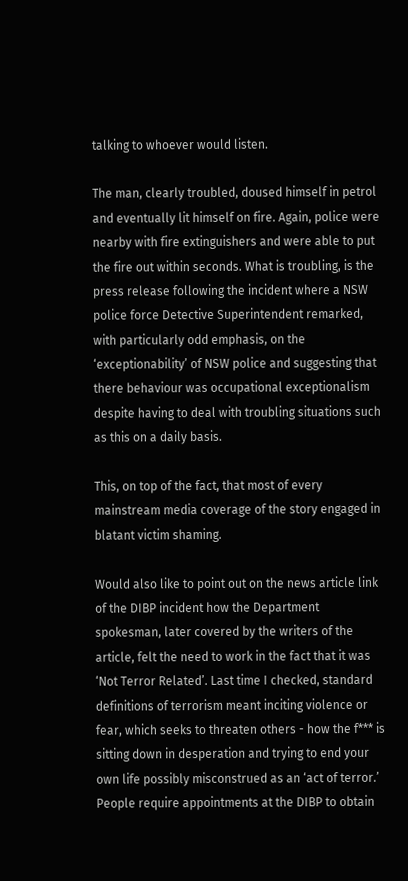talking to whoever would listen.

The man, clearly troubled, doused himself in petrol and eventually lit himself on fire. Again, police were nearby with fire extinguishers and were able to put the fire out within seconds. What is troubling, is the press release following the incident where a NSW police force Detective Superintendent remarked, with particularly odd emphasis, on the ‘exceptionability’ of NSW police and suggesting that there behaviour was occupational exceptionalism despite having to deal with troubling situations such as this on a daily basis.

This, on top of the fact, that most of every mainstream media coverage of the story engaged in blatant victim shaming.

Would also like to point out on the news article link of the DIBP incident how the Department spokesman, later covered by the writers of the article, felt the need to work in the fact that it was ‘Not Terror Related’. Last time I checked, standard definitions of terrorism meant inciting violence or fear, which seeks to threaten others - how the f*** is sitting down in desperation and trying to end your own life possibly misconstrued as an ‘act of terror.’ People require appointments at the DIBP to obtain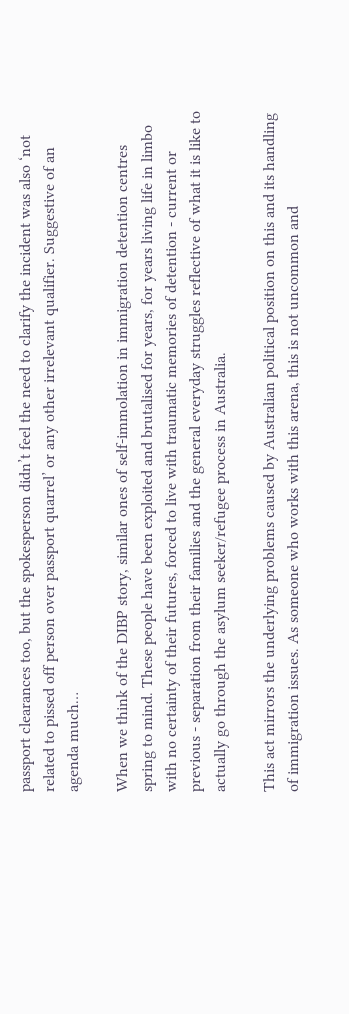passport clearances too, but the spokesperson didn’t feel the need to clarify the incident was also ‘not related to pissed off person over passport quarrel’ or any other irrelevant qualifier. Suggestive of an agenda much…

When we think of the DIBP story, similar ones of self-immolation in immigration detention centres spring to mind. These people have been exploited and brutalised for years, for years living life in limbo with no certainty of their futures, forced to live with traumatic memories of detention - current or previous - separation from their families and the general everyday struggles reflective of what it is like to actually go through the asylum seeker/refugee process in Australia.

This act mirrors the underlying problems caused by Australian political position on this and its handling of immigration issues. As someone who works with this arena, this is not uncommon and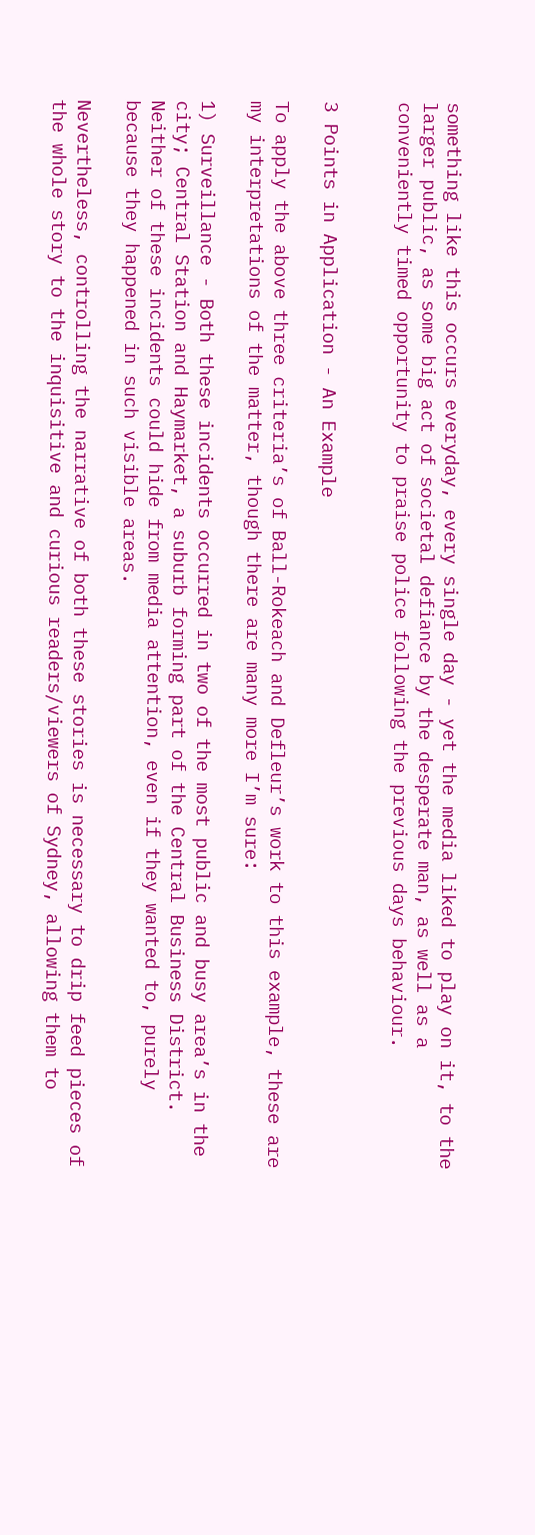something like this occurs everyday, every single day - yet the media liked to play on it, to the larger public, as some big act of societal defiance by the desperate man, as well as a conveniently timed opportunity to praise police following the previous days behaviour.


3 Points in Application - An Example

To apply the above three criteria’s of Ball-Rokeach and Defleur’s work to this example, these are my interpretations of the matter, though there are many more I’m sure:

1) Surveillance - Both these incidents occurred in two of the most public and busy area’s in the city; Central Station and Haymarket, a suburb forming part of the Central Business District. Neither of these incidents could hide from media attention, even if they wanted to, purely because they happened in such visible areas.

Nevertheless, controlling the narrative of both these stories is necessary to drip feed pieces of the whole story to the inquisitive and curious readers/viewers of Sydney, allowing them to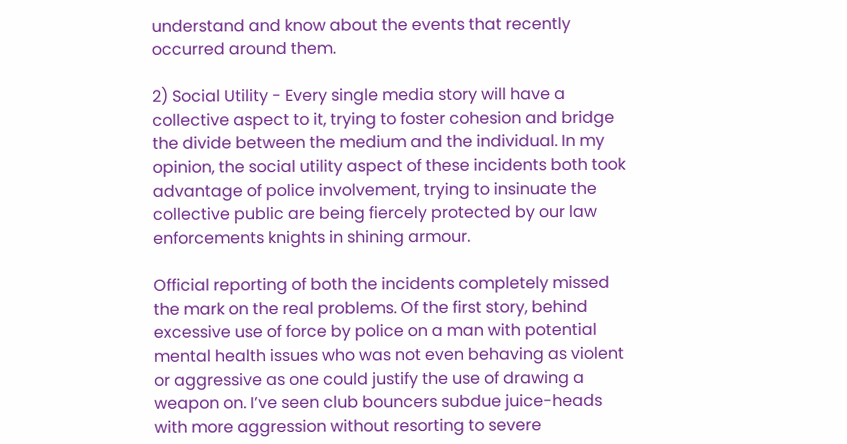understand and know about the events that recently occurred around them.

2) Social Utility - Every single media story will have a collective aspect to it, trying to foster cohesion and bridge the divide between the medium and the individual. In my opinion, the social utility aspect of these incidents both took advantage of police involvement, trying to insinuate the collective public are being fiercely protected by our law enforcements knights in shining armour.

Official reporting of both the incidents completely missed the mark on the real problems. Of the first story, behind excessive use of force by police on a man with potential mental health issues who was not even behaving as violent or aggressive as one could justify the use of drawing a weapon on. I’ve seen club bouncers subdue juice-heads with more aggression without resorting to severe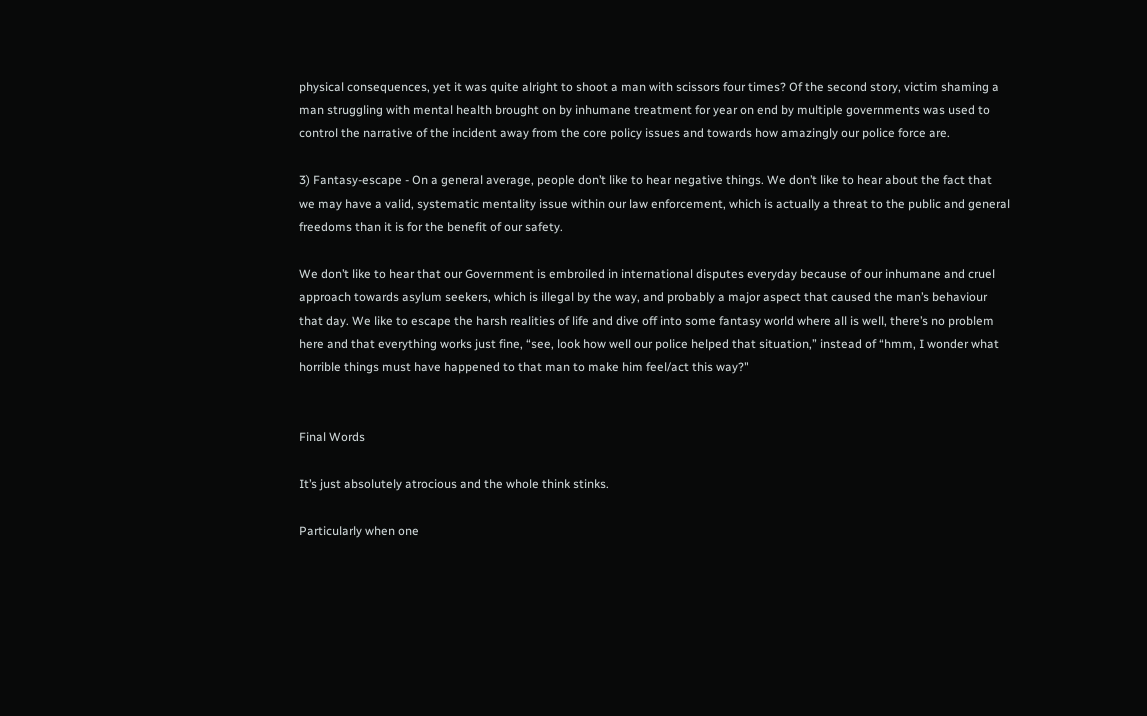physical consequences, yet it was quite alright to shoot a man with scissors four times? Of the second story, victim shaming a man struggling with mental health brought on by inhumane treatment for year on end by multiple governments was used to control the narrative of the incident away from the core policy issues and towards how amazingly our police force are.

3) Fantasy-escape - On a general average, people don’t like to hear negative things. We don’t like to hear about the fact that we may have a valid, systematic mentality issue within our law enforcement, which is actually a threat to the public and general freedoms than it is for the benefit of our safety.

We don’t like to hear that our Government is embroiled in international disputes everyday because of our inhumane and cruel approach towards asylum seekers, which is illegal by the way, and probably a major aspect that caused the man’s behaviour that day. We like to escape the harsh realities of life and dive off into some fantasy world where all is well, there’s no problem here and that everything works just fine, “see, look how well our police helped that situation,” instead of “hmm, I wonder what horrible things must have happened to that man to make him feel/act this way?"


Final Words

It’s just absolutely atrocious and the whole think stinks.

Particularly when one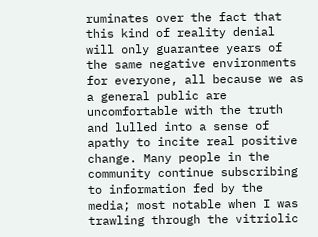ruminates over the fact that this kind of reality denial will only guarantee years of the same negative environments for everyone, all because we as a general public are uncomfortable with the truth and lulled into a sense of apathy to incite real positive change. Many people in the community continue subscribing to information fed by the media; most notable when I was trawling through the vitriolic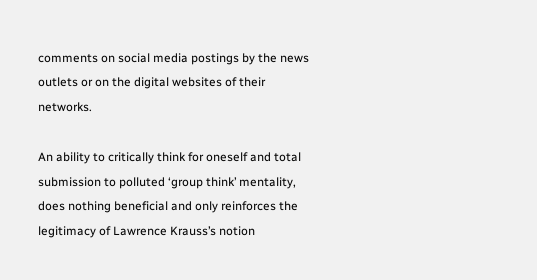comments on social media postings by the news outlets or on the digital websites of their networks.

An ability to critically think for oneself and total submission to polluted ‘group think’ mentality, does nothing beneficial and only reinforces the legitimacy of Lawrence Krauss’s notion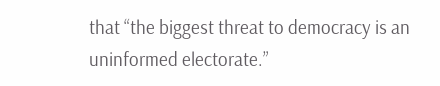that “the biggest threat to democracy is an uninformed electorate.”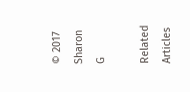© 2017 Sharon G

Related Articles